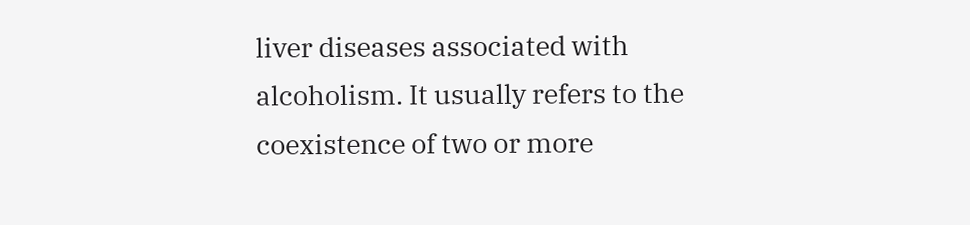liver diseases associated with alcoholism. It usually refers to the coexistence of two or more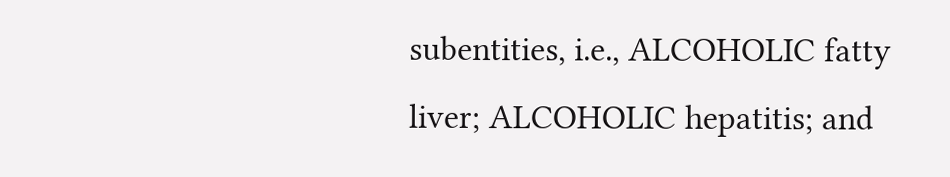subentities, i.e., ALCOHOLIC fatty liver; ALCOHOLIC hepatitis; and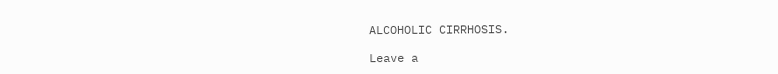ALCOHOLIC CIRRHOSIS.

Leave a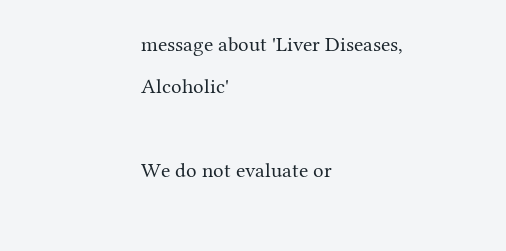message about 'Liver Diseases, Alcoholic'

We do not evaluate or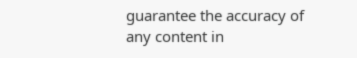guarantee the accuracy of any content in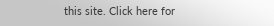this site. Click here for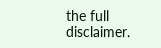the full disclaimer.